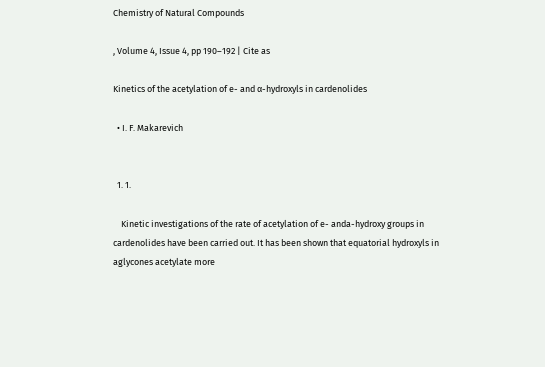Chemistry of Natural Compounds

, Volume 4, Issue 4, pp 190–192 | Cite as

Kinetics of the acetylation of e- and α-hydroxyls in cardenolides

  • I. F. Makarevich


  1. 1.

    Kinetic investigations of the rate of acetylation of e- anda-hydroxy groups in cardenolides have been carried out. It has been shown that equatorial hydroxyls in aglycones acetylate more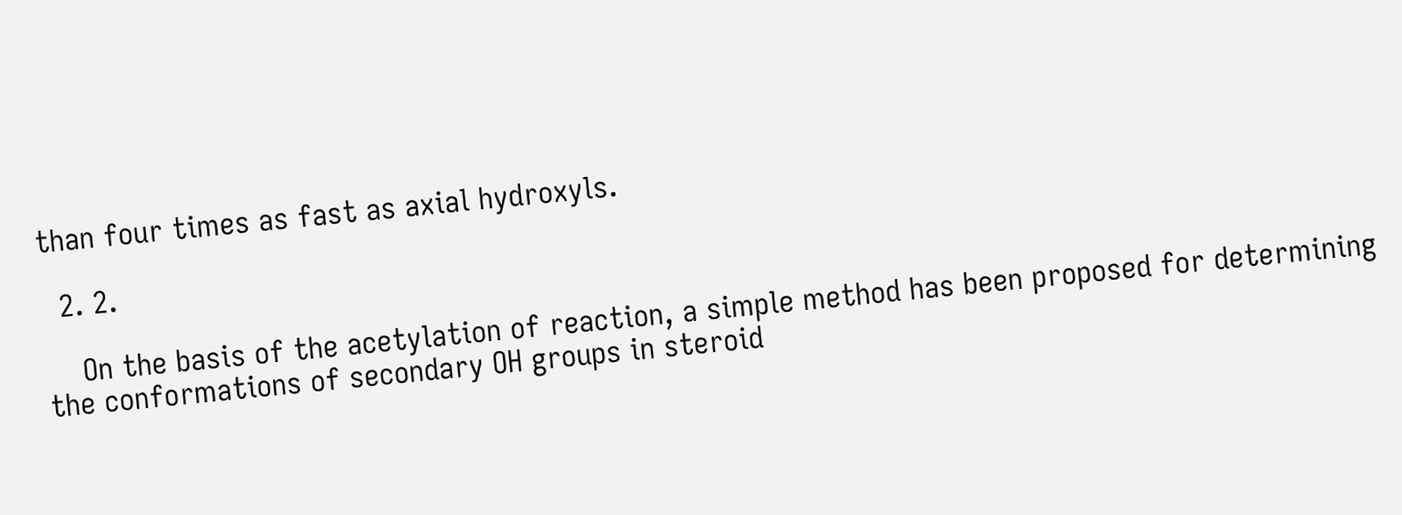than four times as fast as axial hydroxyls.

  2. 2.

    On the basis of the acetylation of reaction, a simple method has been proposed for determining the conformations of secondary OH groups in steroid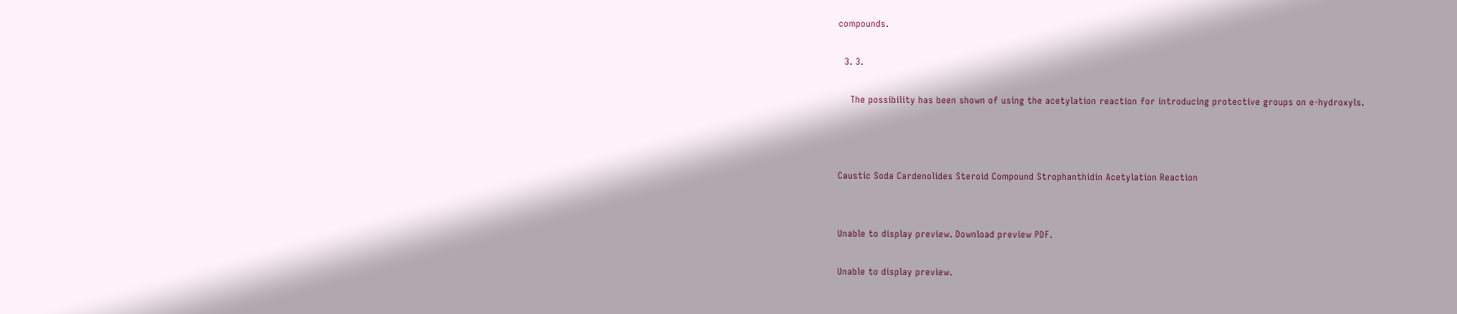compounds.

  3. 3.

    The possibility has been shown of using the acetylation reaction for introducing protective groups on e-hydroxyls.



Caustic Soda Cardenolides Steroid Compound Strophanthidin Acetylation Reaction


Unable to display preview. Download preview PDF.

Unable to display preview.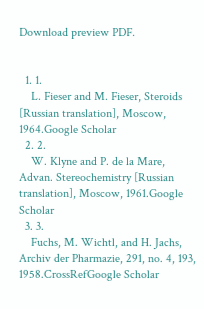Download preview PDF.


  1. 1.
    L. Fieser and M. Fieser, Steroids [Russian translation], Moscow, 1964.Google Scholar
  2. 2.
    W. Klyne and P. de la Mare, Advan. Stereochemistry [Russian translation], Moscow, 1961.Google Scholar
  3. 3.
    Fuchs, M. Wichtl, and H. Jachs, Archiv der Pharmazie, 291, no. 4, 193, 1958.CrossRefGoogle Scholar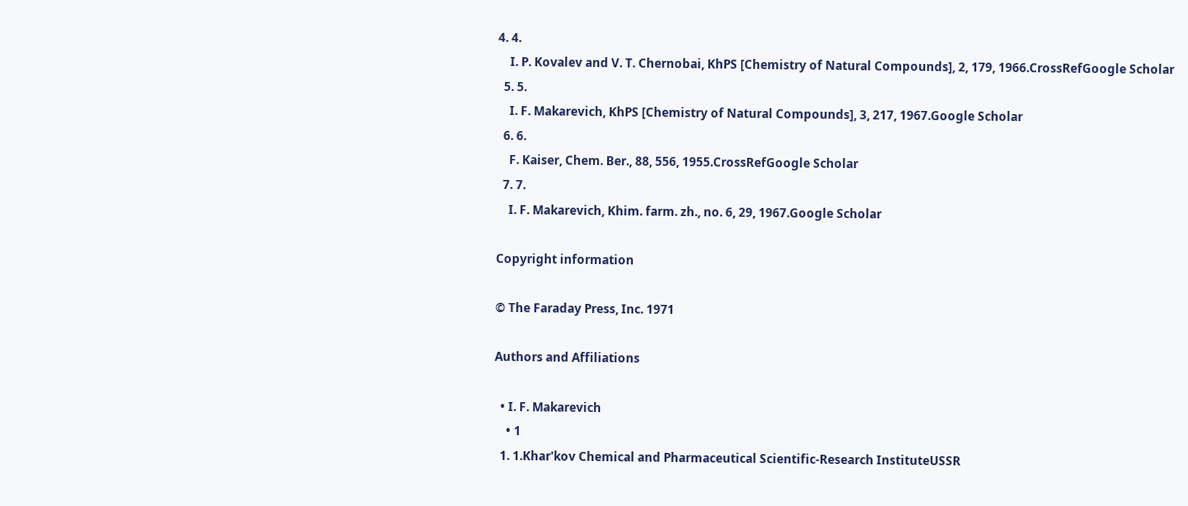4. 4.
    I. P. Kovalev and V. T. Chernobai, KhPS [Chemistry of Natural Compounds], 2, 179, 1966.CrossRefGoogle Scholar
  5. 5.
    I. F. Makarevich, KhPS [Chemistry of Natural Compounds], 3, 217, 1967.Google Scholar
  6. 6.
    F. Kaiser, Chem. Ber., 88, 556, 1955.CrossRefGoogle Scholar
  7. 7.
    I. F. Makarevich, Khim. farm. zh., no. 6, 29, 1967.Google Scholar

Copyright information

© The Faraday Press, Inc. 1971

Authors and Affiliations

  • I. F. Makarevich
    • 1
  1. 1.Khar'kov Chemical and Pharmaceutical Scientific-Research InstituteUSSR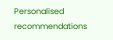Personalised recommendations